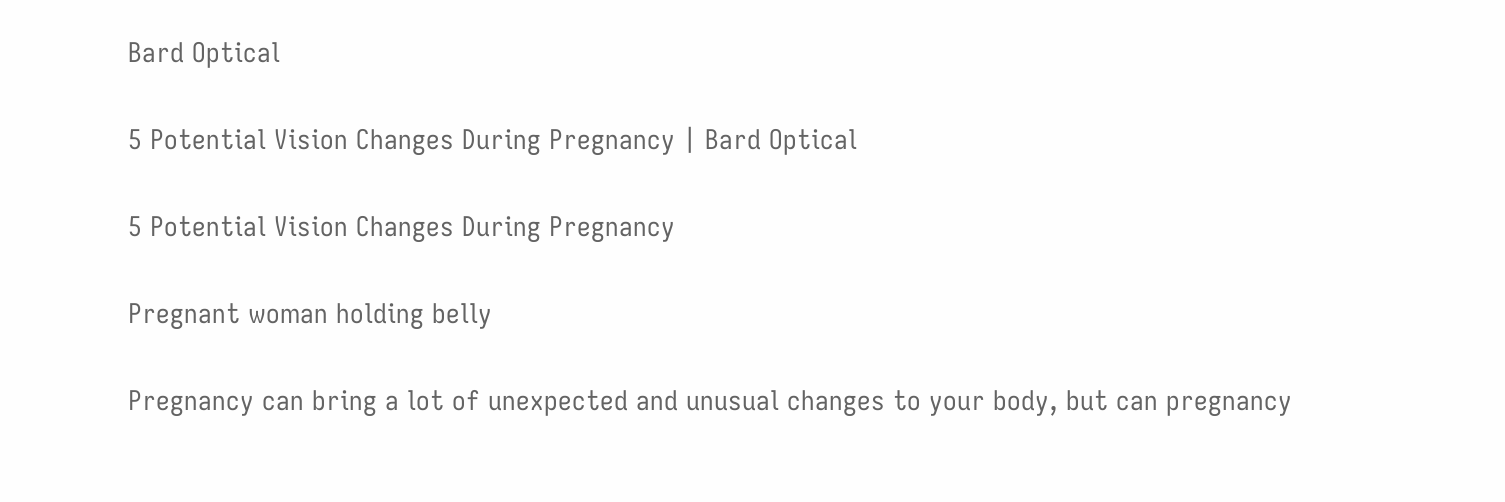Bard Optical

5 Potential Vision Changes During Pregnancy | Bard Optical

5 Potential Vision Changes During Pregnancy

Pregnant woman holding belly

Pregnancy can bring a lot of unexpected and unusual changes to your body, but can pregnancy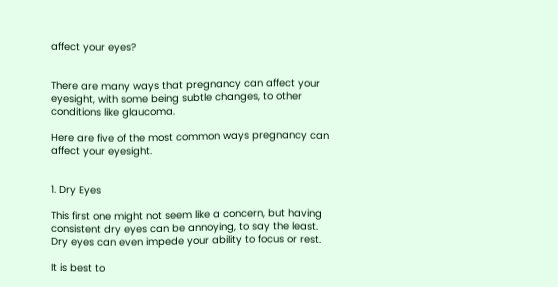affect your eyes?


There are many ways that pregnancy can affect your eyesight, with some being subtle changes, to other conditions like glaucoma.

Here are five of the most common ways pregnancy can affect your eyesight.


1. Dry Eyes

This first one might not seem like a concern, but having consistent dry eyes can be annoying, to say the least. Dry eyes can even impede your ability to focus or rest.

It is best to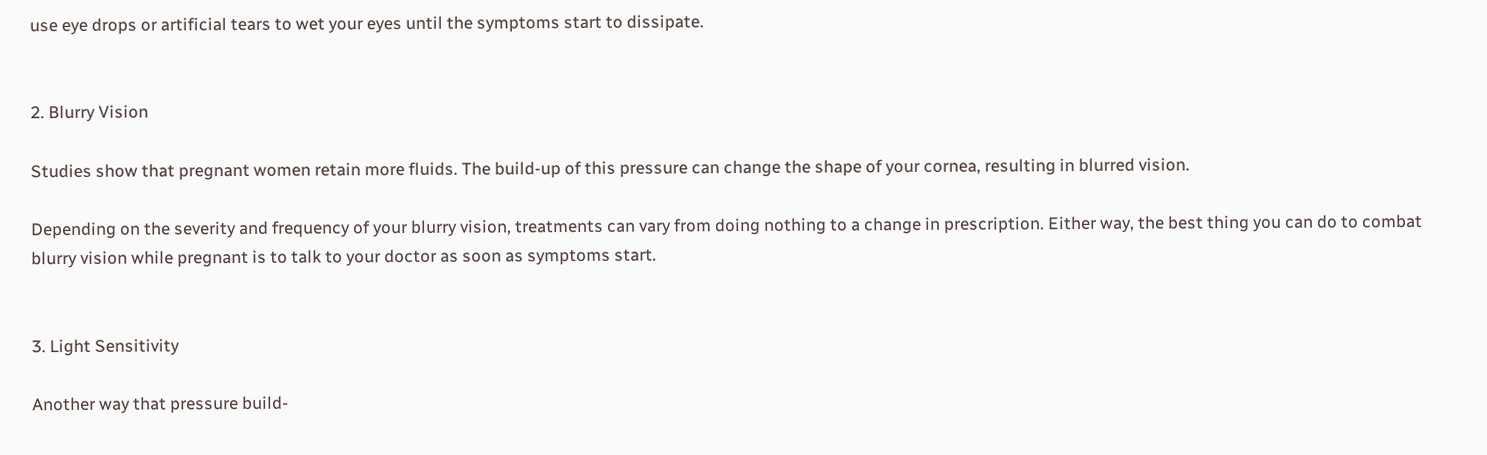use eye drops or artificial tears to wet your eyes until the symptoms start to dissipate.


2. Blurry Vision

Studies show that pregnant women retain more fluids. The build-up of this pressure can change the shape of your cornea, resulting in blurred vision.

Depending on the severity and frequency of your blurry vision, treatments can vary from doing nothing to a change in prescription. Either way, the best thing you can do to combat blurry vision while pregnant is to talk to your doctor as soon as symptoms start.


3. Light Sensitivity

Another way that pressure build-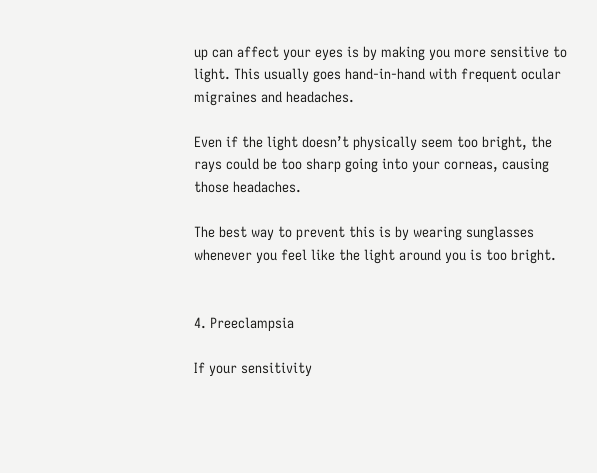up can affect your eyes is by making you more sensitive to light. This usually goes hand-in-hand with frequent ocular migraines and headaches.

Even if the light doesn’t physically seem too bright, the rays could be too sharp going into your corneas, causing those headaches.

The best way to prevent this is by wearing sunglasses whenever you feel like the light around you is too bright.


4. Preeclampsia

If your sensitivity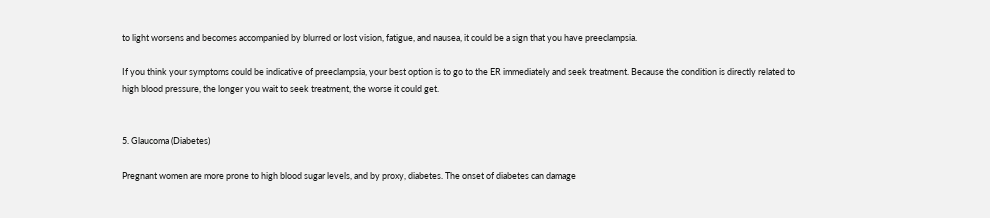to light worsens and becomes accompanied by blurred or lost vision, fatigue, and nausea, it could be a sign that you have preeclampsia.

If you think your symptoms could be indicative of preeclampsia, your best option is to go to the ER immediately and seek treatment. Because the condition is directly related to high blood pressure, the longer you wait to seek treatment, the worse it could get.


5. Glaucoma (Diabetes)

Pregnant women are more prone to high blood sugar levels, and by proxy, diabetes. The onset of diabetes can damage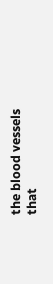the blood vessels that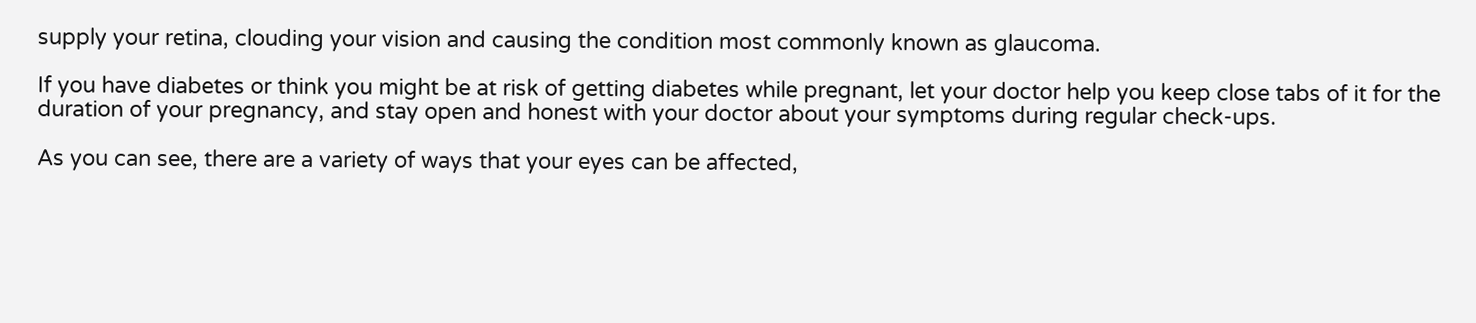supply your retina, clouding your vision and causing the condition most commonly known as glaucoma.

If you have diabetes or think you might be at risk of getting diabetes while pregnant, let your doctor help you keep close tabs of it for the duration of your pregnancy, and stay open and honest with your doctor about your symptoms during regular check-ups.

As you can see, there are a variety of ways that your eyes can be affected,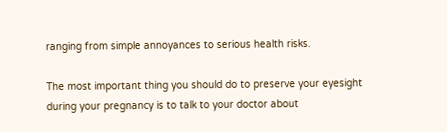ranging from simple annoyances to serious health risks.

The most important thing you should do to preserve your eyesight during your pregnancy is to talk to your doctor about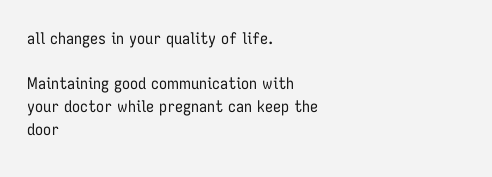all changes in your quality of life.

Maintaining good communication with your doctor while pregnant can keep the door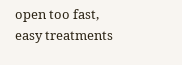open too fast, easy treatments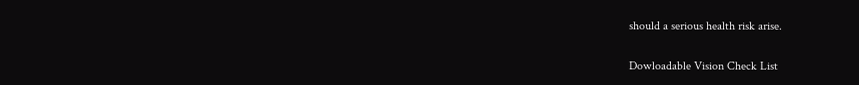should a serious health risk arise.

Dowloadable Vision Check List